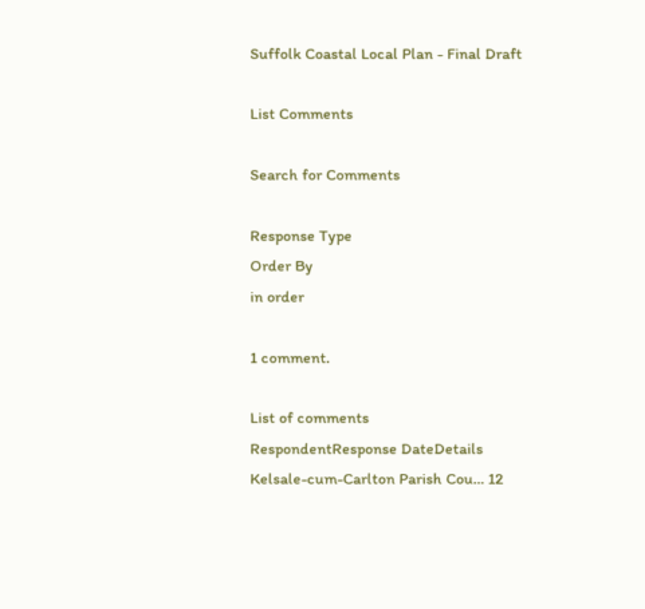Suffolk Coastal Local Plan - Final Draft

List Comments

Search for Comments

Response Type
Order By
in order

1 comment.

List of comments
RespondentResponse DateDetails
Kelsale-cum-Carlton Parish Cou… 12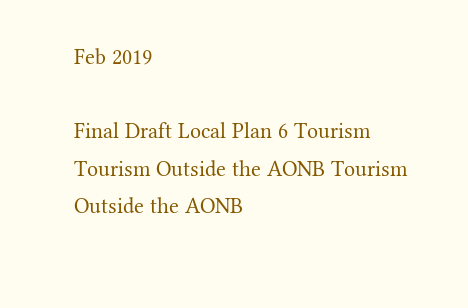Feb 2019

Final Draft Local Plan 6 Tourism Tourism Outside the AONB Tourism Outside the AONB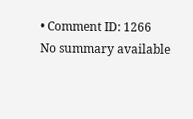• Comment ID: 1266
No summary available